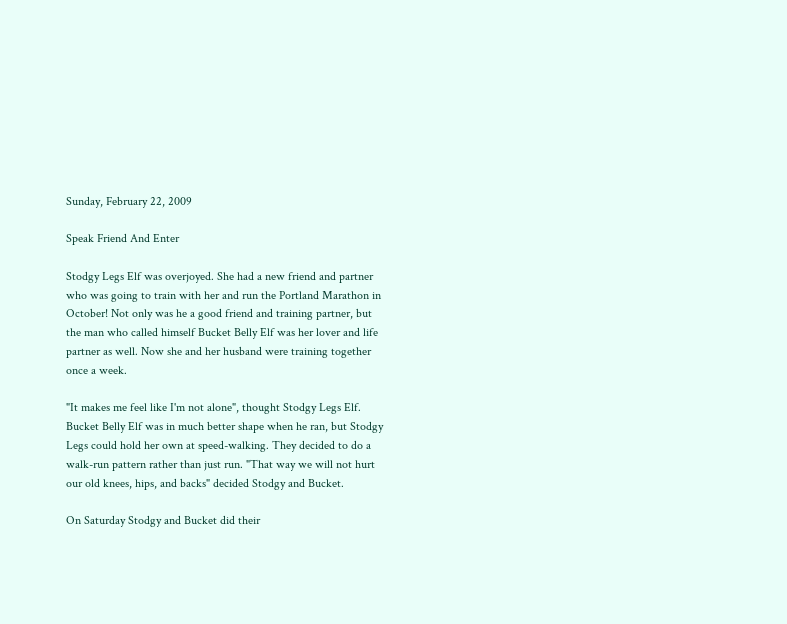Sunday, February 22, 2009

Speak Friend And Enter

Stodgy Legs Elf was overjoyed. She had a new friend and partner who was going to train with her and run the Portland Marathon in October! Not only was he a good friend and training partner, but the man who called himself Bucket Belly Elf was her lover and life partner as well. Now she and her husband were training together once a week.

"It makes me feel like I'm not alone", thought Stodgy Legs Elf. Bucket Belly Elf was in much better shape when he ran, but Stodgy Legs could hold her own at speed-walking. They decided to do a walk-run pattern rather than just run. "That way we will not hurt our old knees, hips, and backs" decided Stodgy and Bucket.

On Saturday Stodgy and Bucket did their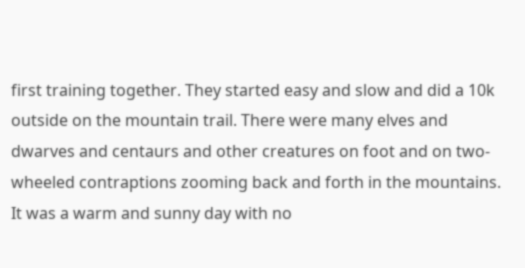first training together. They started easy and slow and did a 10k outside on the mountain trail. There were many elves and dwarves and centaurs and other creatures on foot and on two-wheeled contraptions zooming back and forth in the mountains. It was a warm and sunny day with no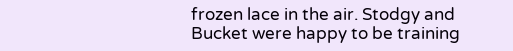frozen lace in the air. Stodgy and Bucket were happy to be training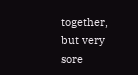together, but very sore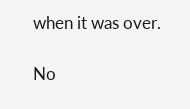when it was over.

No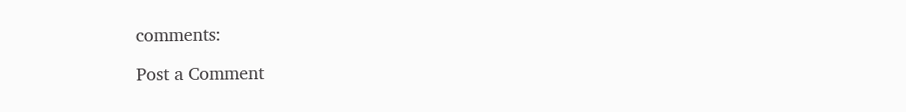comments:

Post a Comment